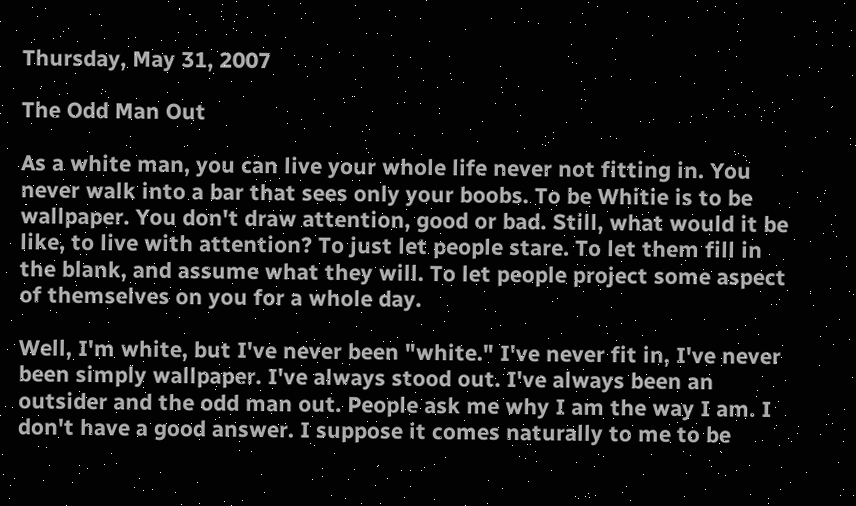Thursday, May 31, 2007

The Odd Man Out

As a white man, you can live your whole life never not fitting in. You never walk into a bar that sees only your boobs. To be Whitie is to be wallpaper. You don't draw attention, good or bad. Still, what would it be like, to live with attention? To just let people stare. To let them fill in the blank, and assume what they will. To let people project some aspect of themselves on you for a whole day.

Well, I'm white, but I've never been "white." I've never fit in, I've never been simply wallpaper. I've always stood out. I've always been an outsider and the odd man out. People ask me why I am the way I am. I don't have a good answer. I suppose it comes naturally to me to be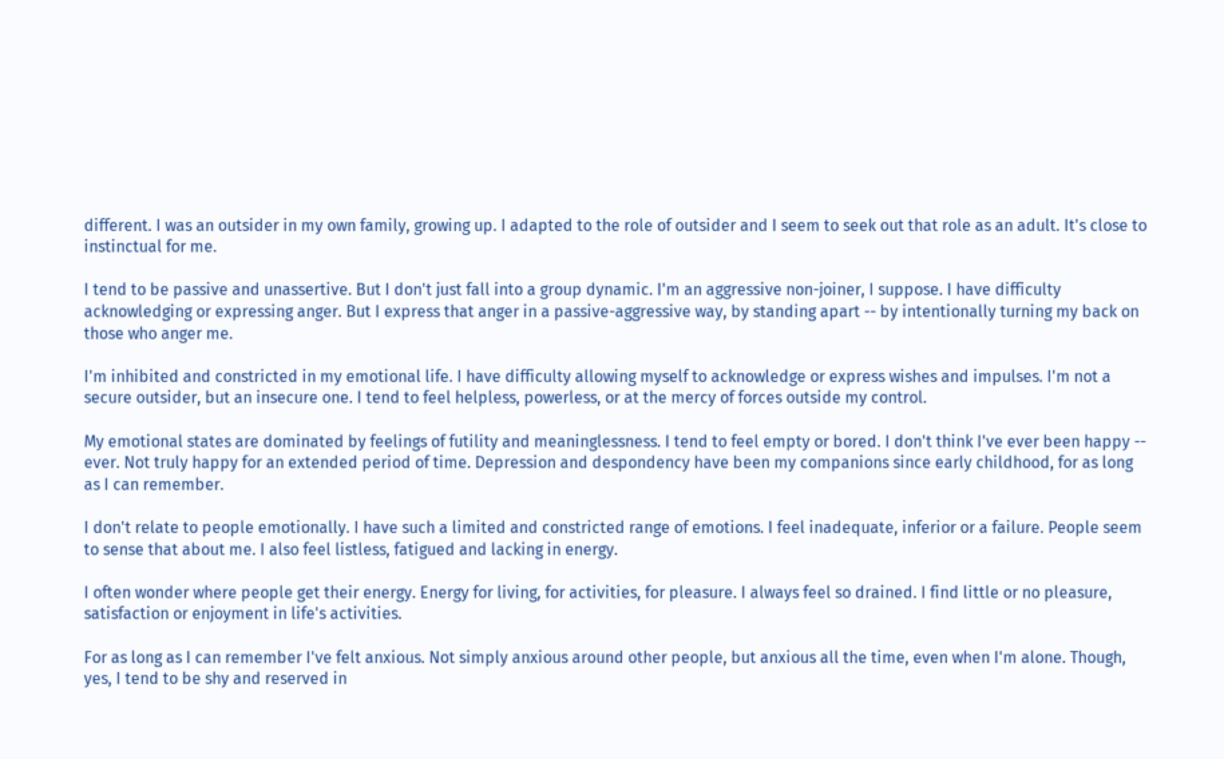different. I was an outsider in my own family, growing up. I adapted to the role of outsider and I seem to seek out that role as an adult. It's close to instinctual for me.

I tend to be passive and unassertive. But I don't just fall into a group dynamic. I'm an aggressive non-joiner, I suppose. I have difficulty acknowledging or expressing anger. But I express that anger in a passive-aggressive way, by standing apart -- by intentionally turning my back on those who anger me.

I'm inhibited and constricted in my emotional life. I have difficulty allowing myself to acknowledge or express wishes and impulses. I'm not a secure outsider, but an insecure one. I tend to feel helpless, powerless, or at the mercy of forces outside my control.

My emotional states are dominated by feelings of futility and meaninglessness. I tend to feel empty or bored. I don't think I've ever been happy -- ever. Not truly happy for an extended period of time. Depression and despondency have been my companions since early childhood, for as long as I can remember.

I don't relate to people emotionally. I have such a limited and constricted range of emotions. I feel inadequate, inferior or a failure. People seem to sense that about me. I also feel listless, fatigued and lacking in energy.

I often wonder where people get their energy. Energy for living, for activities, for pleasure. I always feel so drained. I find little or no pleasure, satisfaction or enjoyment in life's activities.

For as long as I can remember I've felt anxious. Not simply anxious around other people, but anxious all the time, even when I'm alone. Though, yes, I tend to be shy and reserved in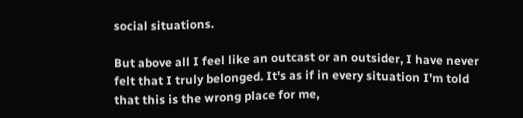social situations.

But above all I feel like an outcast or an outsider, I have never felt that I truly belonged. It's as if in every situation I'm told that this is the wrong place for me,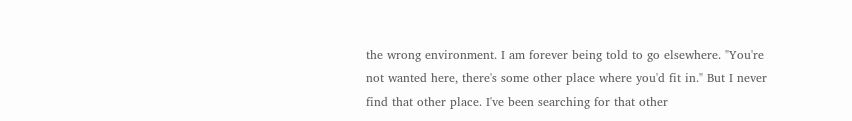the wrong environment. I am forever being told to go elsewhere. "You're not wanted here, there's some other place where you'd fit in." But I never find that other place. I've been searching for that other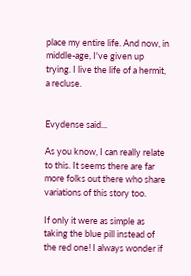place my entire life. And now, in middle-age, I've given up trying. I live the life of a hermit, a recluse.


Evydense said...

As you know, I can really relate to this. It seems there are far more folks out there who share variations of this story too.

If only it were as simple as taking the blue pill instead of the red one! I always wonder if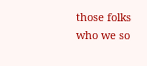those folks who we so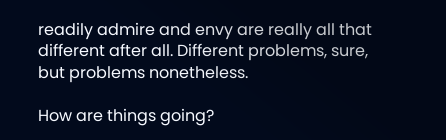readily admire and envy are really all that different after all. Different problems, sure, but problems nonetheless.

How are things going?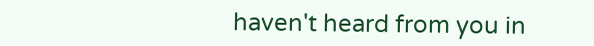haven't heard from you in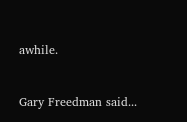awhile.


Gary Freedman said...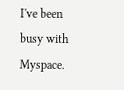I've been busy with Myspace.